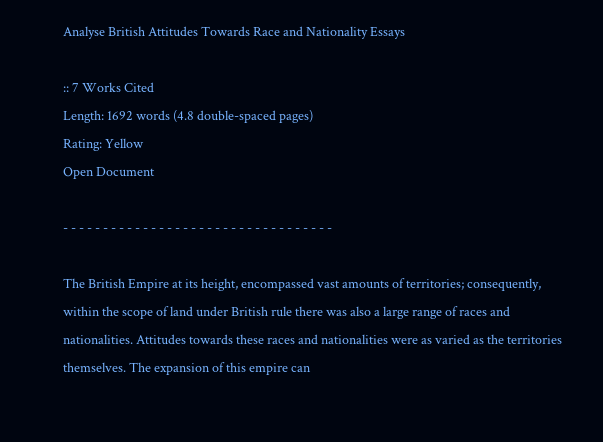Analyse British Attitudes Towards Race and Nationality Essays

:: 7 Works Cited
Length: 1692 words (4.8 double-spaced pages)
Rating: Yellow
Open Document

- - - - - - - - - - - - - - - - - - - - - - - - - - - - - - - - - -

The British Empire at its height, encompassed vast amounts of territories; consequently, within the scope of land under British rule there was also a large range of races and nationalities. Attitudes towards these races and nationalities were as varied as the territories themselves. The expansion of this empire can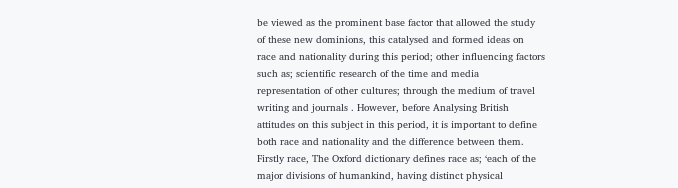be viewed as the prominent base factor that allowed the study of these new dominions, this catalysed and formed ideas on race and nationality during this period; other influencing factors such as; scientific research of the time and media representation of other cultures; through the medium of travel writing and journals . However, before Analysing British attitudes on this subject in this period, it is important to define both race and nationality and the difference between them. Firstly race, The Oxford dictionary defines race as; ‘each of the major divisions of humankind, having distinct physical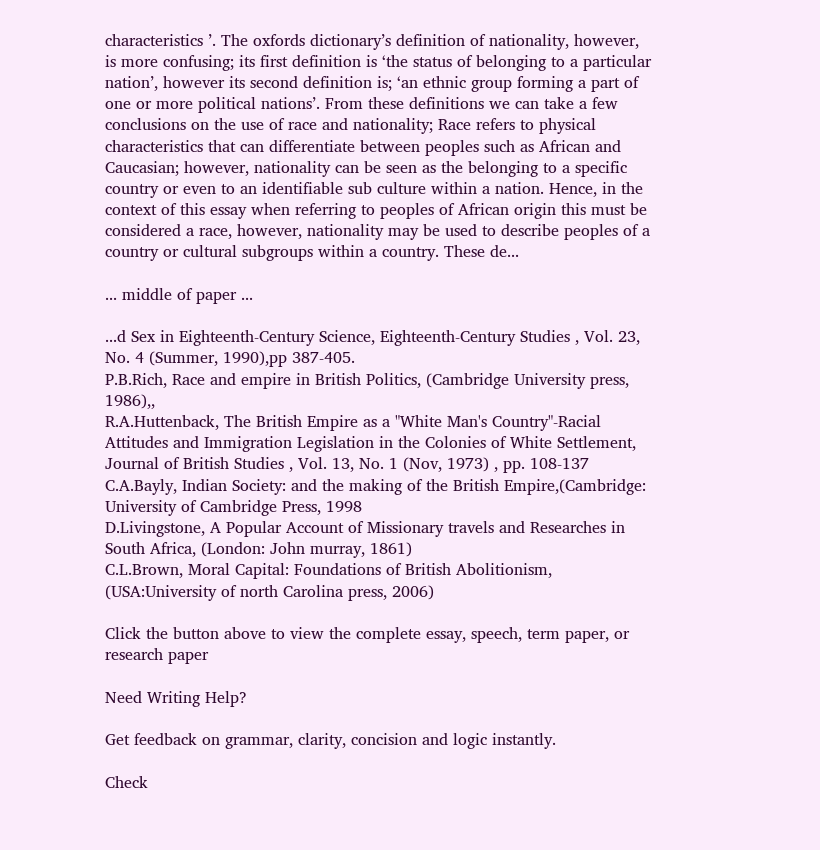characteristics ’. The oxfords dictionary’s definition of nationality, however, is more confusing; its first definition is ‘the status of belonging to a particular nation’, however its second definition is; ‘an ethnic group forming a part of one or more political nations’. From these definitions we can take a few conclusions on the use of race and nationality; Race refers to physical characteristics that can differentiate between peoples such as African and Caucasian; however, nationality can be seen as the belonging to a specific country or even to an identifiable sub culture within a nation. Hence, in the context of this essay when referring to peoples of African origin this must be considered a race, however, nationality may be used to describe peoples of a country or cultural subgroups within a country. These de...

... middle of paper ...

...d Sex in Eighteenth-Century Science, Eighteenth-Century Studies , Vol. 23, No. 4 (Summer, 1990),pp 387-405.
P.B.Rich, Race and empire in British Politics, (Cambridge University press, 1986),,
R.A.Huttenback, The British Empire as a "White Man's Country"-Racial Attitudes and Immigration Legislation in the Colonies of White Settlement, Journal of British Studies , Vol. 13, No. 1 (Nov, 1973) , pp. 108-137
C.A.Bayly, Indian Society: and the making of the British Empire,(Cambridge: University of Cambridge Press, 1998
D.Livingstone, A Popular Account of Missionary travels and Researches in South Africa, (London: John murray, 1861)
C.L.Brown, Moral Capital: Foundations of British Abolitionism, (USA:University of north Carolina press, 2006)

Click the button above to view the complete essay, speech, term paper, or research paper

Need Writing Help?

Get feedback on grammar, clarity, concision and logic instantly.

Check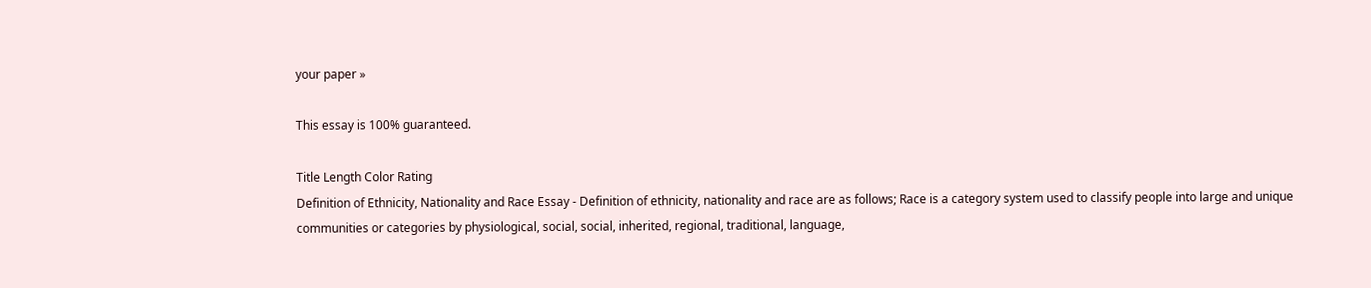your paper »

This essay is 100% guaranteed.

Title Length Color Rating
Definition of Ethnicity, Nationality and Race Essay - Definition of ethnicity, nationality and race are as follows; Race is a category system used to classify people into large and unique communities or categories by physiological, social, social, inherited, regional, traditional, language,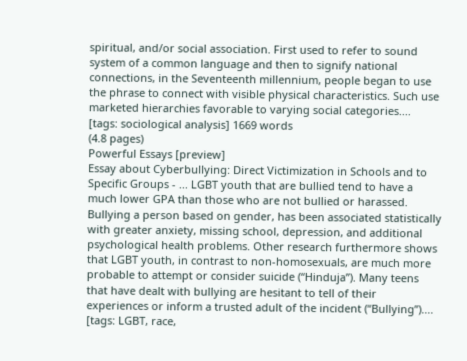spiritual, and/or social association. First used to refer to sound system of a common language and then to signify national connections, in the Seventeenth millennium, people began to use the phrase to connect with visible physical characteristics. Such use marketed hierarchies favorable to varying social categories....   [tags: sociological analysis] 1669 words
(4.8 pages)
Powerful Essays [preview]
Essay about Cyberbullying: Direct Victimization in Schools and to Specific Groups - ... LGBT youth that are bullied tend to have a much lower GPA than those who are not bullied or harassed. Bullying a person based on gender, has been associated statistically with greater anxiety, missing school, depression, and additional psychological health problems. Other research furthermore shows that LGBT youth, in contrast to non-homosexuals, are much more probable to attempt or consider suicide (“Hinduja”). Many teens that have dealt with bullying are hesitant to tell of their experiences or inform a trusted adult of the incident (“Bullying”)....   [tags: LGBT, race,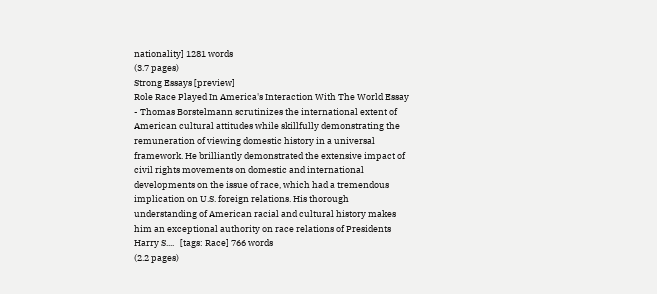nationality] 1281 words
(3.7 pages)
Strong Essays [preview]
Role Race Played In America's Interaction With The World Essay - Thomas Borstelmann scrutinizes the international extent of American cultural attitudes while skillfully demonstrating the remuneration of viewing domestic history in a universal framework. He brilliantly demonstrated the extensive impact of civil rights movements on domestic and international developments on the issue of race, which had a tremendous implication on U.S. foreign relations. His thorough understanding of American racial and cultural history makes him an exceptional authority on race relations of Presidents Harry S....   [tags: Race] 766 words
(2.2 pages)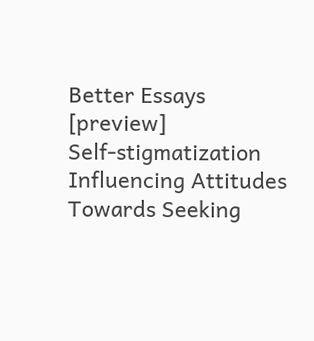Better Essays [preview]
Self-stigmatization Influencing Attitudes Towards Seeking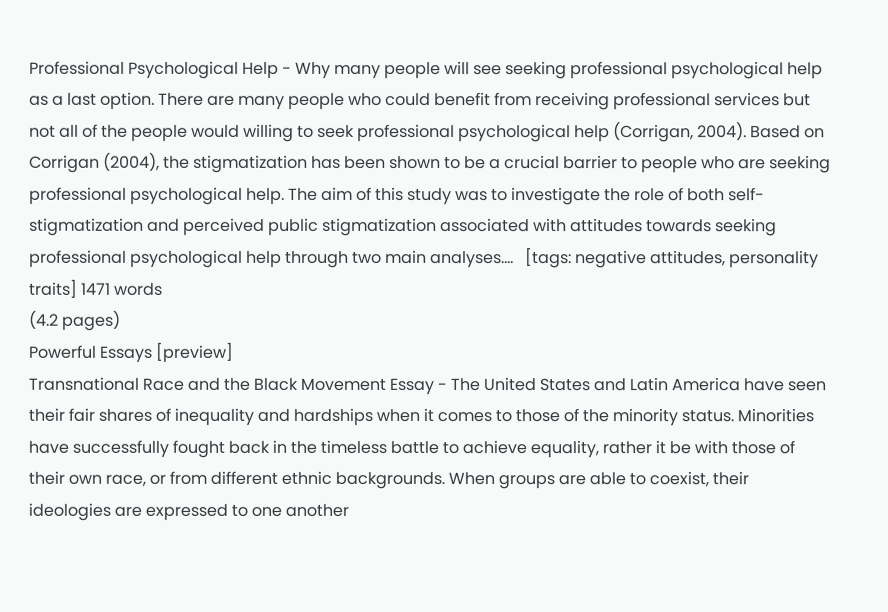Professional Psychological Help - Why many people will see seeking professional psychological help as a last option. There are many people who could benefit from receiving professional services but not all of the people would willing to seek professional psychological help (Corrigan, 2004). Based on Corrigan (2004), the stigmatization has been shown to be a crucial barrier to people who are seeking professional psychological help. The aim of this study was to investigate the role of both self-stigmatization and perceived public stigmatization associated with attitudes towards seeking professional psychological help through two main analyses....   [tags: negative attitudes, personality traits] 1471 words
(4.2 pages)
Powerful Essays [preview]
Transnational Race and the Black Movement Essay - The United States and Latin America have seen their fair shares of inequality and hardships when it comes to those of the minority status. Minorities have successfully fought back in the timeless battle to achieve equality, rather it be with those of their own race, or from different ethnic backgrounds. When groups are able to coexist, their ideologies are expressed to one another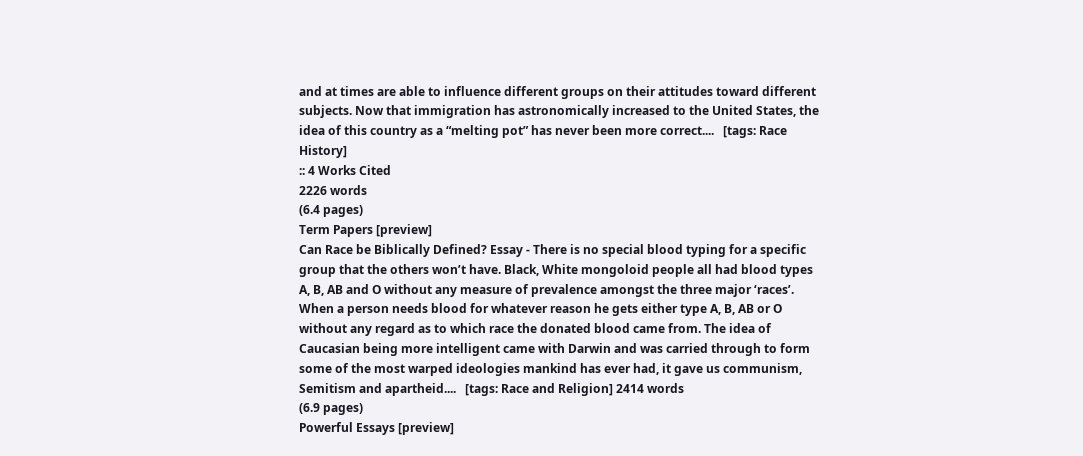and at times are able to influence different groups on their attitudes toward different subjects. Now that immigration has astronomically increased to the United States, the idea of this country as a “melting pot” has never been more correct....   [tags: Race History]
:: 4 Works Cited
2226 words
(6.4 pages)
Term Papers [preview]
Can Race be Biblically Defined? Essay - There is no special blood typing for a specific group that the others won’t have. Black, White mongoloid people all had blood types A, B, AB and O without any measure of prevalence amongst the three major ‘races’. When a person needs blood for whatever reason he gets either type A, B, AB or O without any regard as to which race the donated blood came from. The idea of Caucasian being more intelligent came with Darwin and was carried through to form some of the most warped ideologies mankind has ever had, it gave us communism, Semitism and apartheid....   [tags: Race and Religion] 2414 words
(6.9 pages)
Powerful Essays [preview]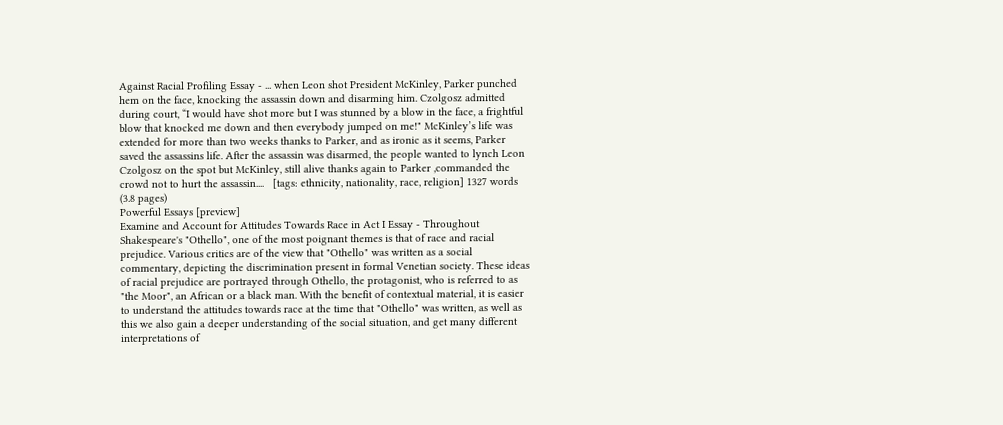Against Racial Profiling Essay - ... when Leon shot President McKinley, Parker punched hem on the face, knocking the assassin down and disarming him. Czolgosz admitted during court, “I would have shot more but I was stunned by a blow in the face, a frightful blow that knocked me down and then everybody jumped on me!" McKinley’s life was extended for more than two weeks thanks to Parker, and as ironic as it seems, Parker saved the assassins life. After the assassin was disarmed, the people wanted to lynch Leon Czolgosz on the spot but McKinley, still alive thanks again to Parker ,commanded the crowd not to hurt the assassin....   [tags: ethnicity, nationality, race, religion] 1327 words
(3.8 pages)
Powerful Essays [preview]
Examine and Account for Attitudes Towards Race in Act I Essay - Throughout Shakespeare's "Othello", one of the most poignant themes is that of race and racial prejudice. Various critics are of the view that "Othello" was written as a social commentary, depicting the discrimination present in formal Venetian society. These ideas of racial prejudice are portrayed through Othello, the protagonist, who is referred to as "the Moor", an African or a black man. With the benefit of contextual material, it is easier to understand the attitudes towards race at the time that "Othello" was written, as well as this we also gain a deeper understanding of the social situation, and get many different interpretations of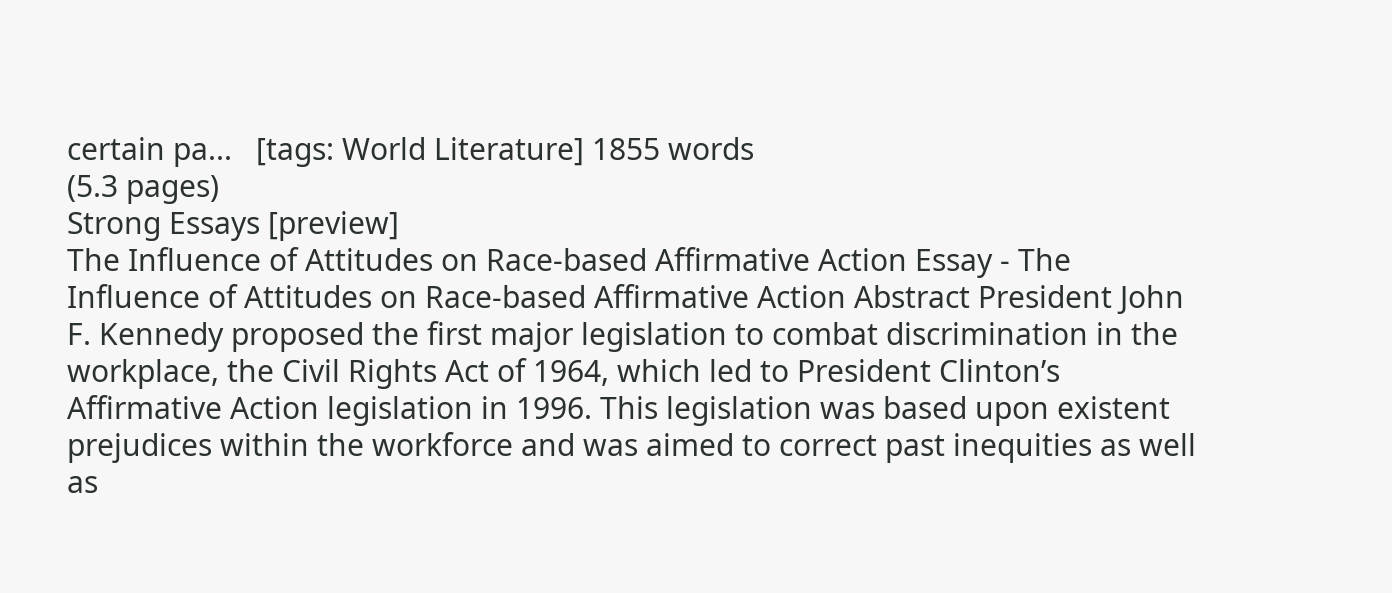certain pa...   [tags: World Literature] 1855 words
(5.3 pages)
Strong Essays [preview]
The Influence of Attitudes on Race-based Affirmative Action Essay - The Influence of Attitudes on Race-based Affirmative Action Abstract President John F. Kennedy proposed the first major legislation to combat discrimination in the workplace, the Civil Rights Act of 1964, which led to President Clinton’s Affirmative Action legislation in 1996. This legislation was based upon existent prejudices within the workforce and was aimed to correct past inequities as well as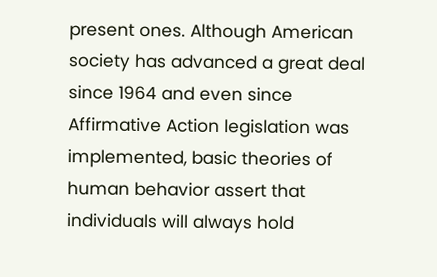present ones. Although American society has advanced a great deal since 1964 and even since Affirmative Action legislation was implemented, basic theories of human behavior assert that individuals will always hold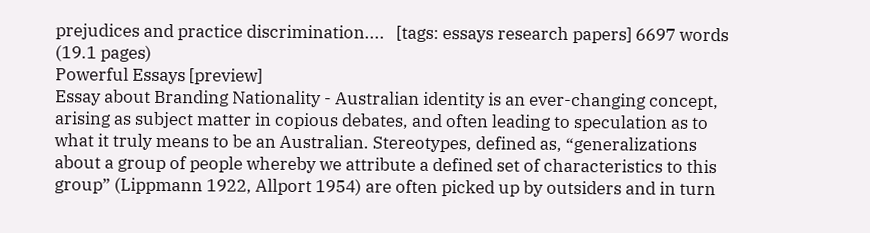prejudices and practice discrimination....   [tags: essays research papers] 6697 words
(19.1 pages)
Powerful Essays [preview]
Essay about Branding Nationality - Australian identity is an ever-changing concept, arising as subject matter in copious debates, and often leading to speculation as to what it truly means to be an Australian. Stereotypes, defined as, “generalizations about a group of people whereby we attribute a defined set of characteristics to this group” (Lippmann 1922, Allport 1954) are often picked up by outsiders and in turn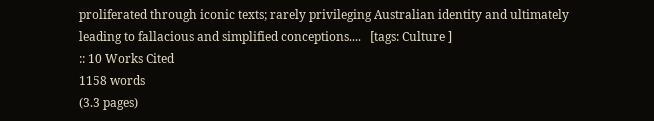proliferated through iconic texts; rarely privileging Australian identity and ultimately leading to fallacious and simplified conceptions....   [tags: Culture ]
:: 10 Works Cited
1158 words
(3.3 pages)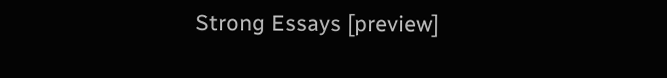Strong Essays [preview]